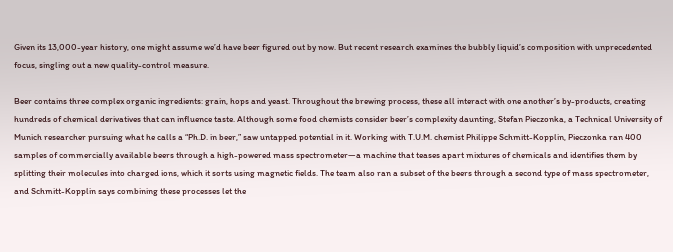Given its 13,000-year history, one might assume we’d have beer figured out by now. But recent research examines the bubbly liquid’s composition with unprecedented focus, singling out a new quality-control measure.

Beer contains three complex organic ingredients: grain, hops and yeast. Throughout the brewing process, these all interact with one another’s by-products, creating hundreds of chemical derivatives that can influence taste. Although some food chemists consider beer’s complexity daunting, Stefan Pieczonka, a Technical University of Munich researcher pursuing what he calls a “Ph.D. in beer,” saw untapped potential in it. Working with T.U.M. chemist Philippe Schmitt-Kopplin, Pieczonka ran 400 samples of commercially available beers through a high-powered mass spectrometer—a machine that teases apart mixtures of chemicals and identifies them by splitting their molecules into charged ions, which it sorts using magnetic fields. The team also ran a subset of the beers through a second type of mass spectrometer, and Schmitt-Kopplin says combining these processes let the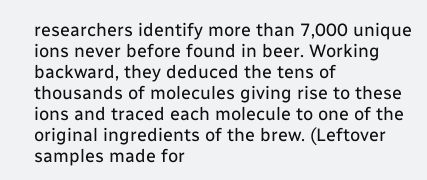researchers identify more than 7,000 unique ions never before found in beer. Working backward, they deduced the tens of thousands of molecules giving rise to these ions and traced each molecule to one of the original ingredients of the brew. (Leftover samples made for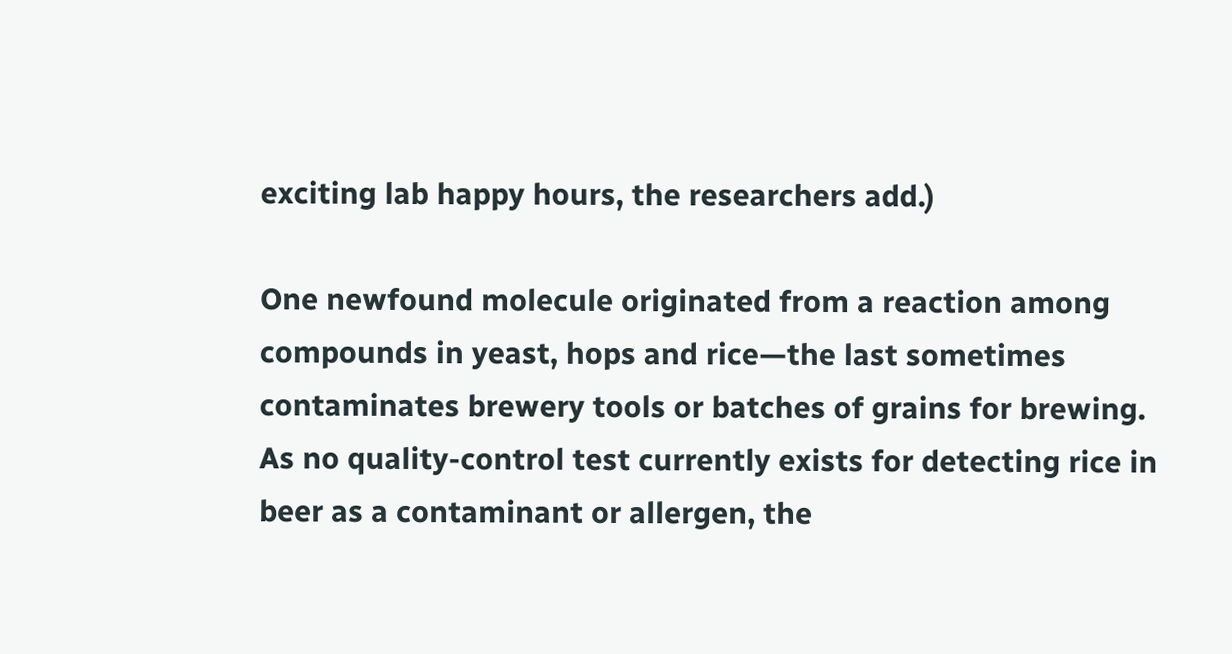exciting lab happy hours, the researchers add.)

One newfound molecule originated from a reaction among compounds in yeast, hops and rice—the last sometimes contaminates brewery tools or batches of grains for brewing. As no quality-control test currently exists for detecting rice in beer as a contaminant or allergen, the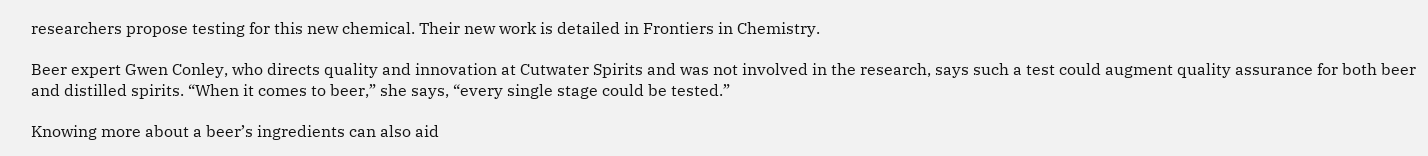researchers propose testing for this new chemical. Their new work is detailed in Frontiers in Chemistry.

Beer expert Gwen Conley, who directs quality and innovation at Cutwater Spirits and was not involved in the research, says such a test could augment quality assurance for both beer and distilled spirits. “When it comes to beer,” she says, “every single stage could be tested.”

Knowing more about a beer’s ingredients can also aid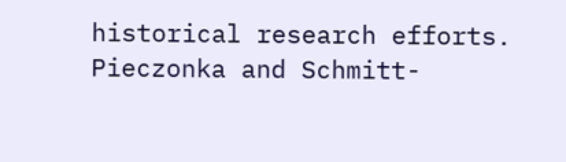historical research efforts. Pieczonka and Schmitt-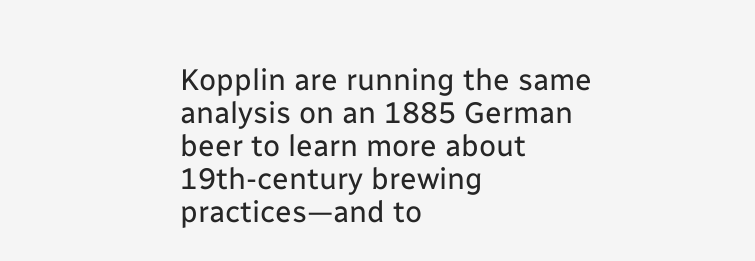Kopplin are running the same analysis on an 1885 German beer to learn more about 19th-century brewing practices—and to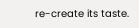re-create its taste.